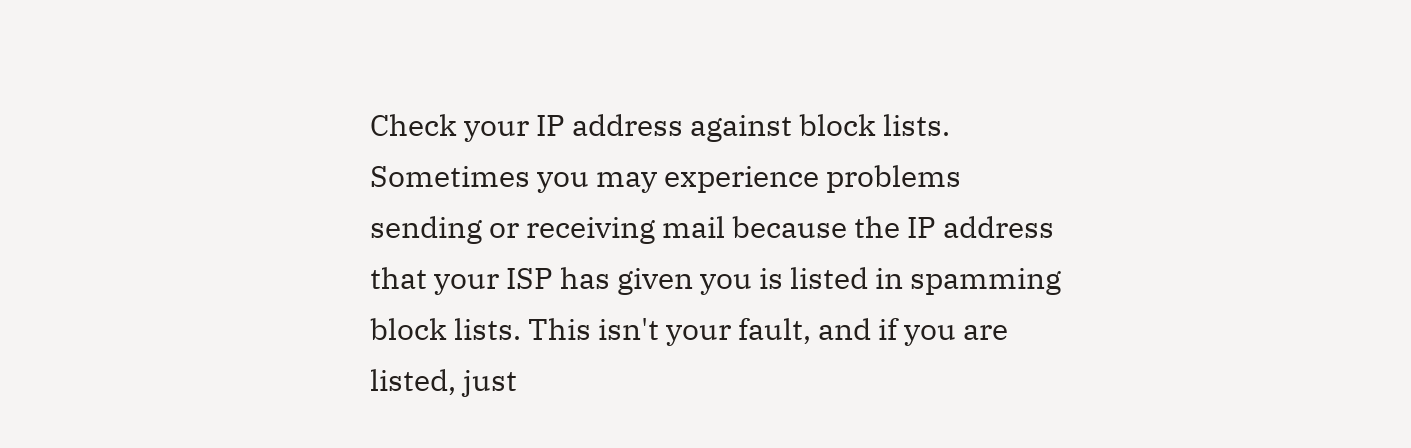Check your IP address against block lists.
Sometimes you may experience problems sending or receiving mail because the IP address that your ISP has given you is listed in spamming block lists. This isn't your fault, and if you are listed, just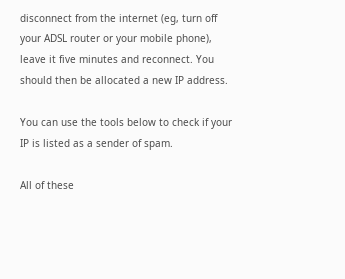disconnect from the internet (eg, turn off your ADSL router or your mobile phone), leave it five minutes and reconnect. You should then be allocated a new IP address.

You can use the tools below to check if your IP is listed as a sender of spam.

All of these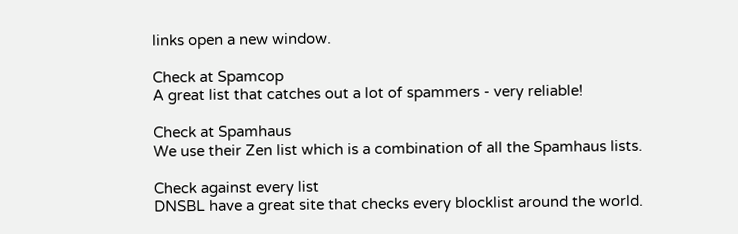links open a new window.

Check at Spamcop
A great list that catches out a lot of spammers - very reliable!

Check at Spamhaus
We use their Zen list which is a combination of all the Spamhaus lists.

Check against every list
DNSBL have a great site that checks every blocklist around the world.